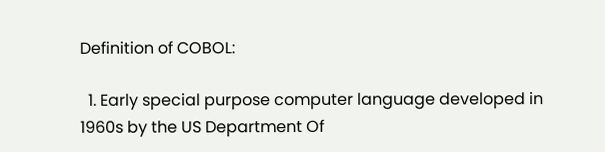Definition of COBOL:

  1. Early special purpose computer language developed in 1960s by the US Department Of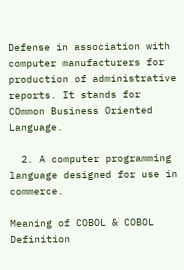Defense in association with computer manufacturers for production of administrative reports. It stands for COmmon Business Oriented Language.

  2. A computer programming language designed for use in commerce.

Meaning of COBOL & COBOL Definition